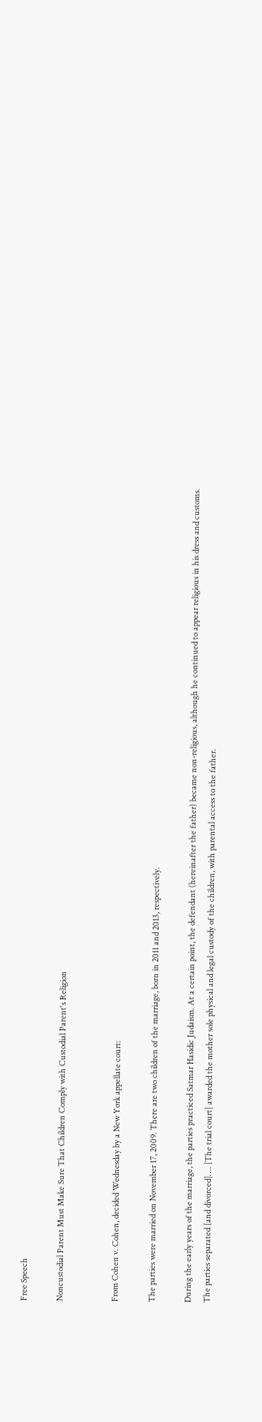Free Speech

Noncustodial Parent Must Make Sure That Children Comply with Custodial Parent's Religion


From Cohen v. Cohen, decided Wednesday by a New York appellate court:

The parties were married on November 17, 2009. There are two children of the marriage, born in 2011 and 2013, respectively.

During the early years of the marriage, the parties practiced Satmar Hasidic Judaism. At a certain point, the defendant (hereinafter the father) became non-religious, although he continued to appear religious in his dress and customs. The parties separated [and divorced]…. [The trial court] awarded the mother sole physical and legal custody of the children, with parental access to the father.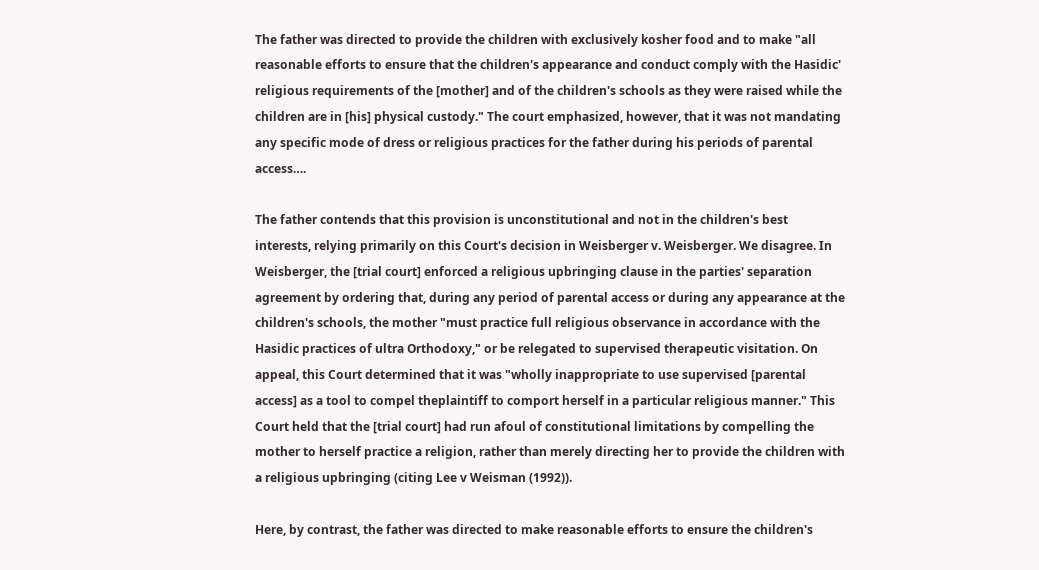The father was directed to provide the children with exclusively kosher food and to make "all reasonable efforts to ensure that the children's appearance and conduct comply with the Hasidic' religious requirements of the [mother] and of the children's schools as they were raised while the children are in [his] physical custody." The court emphasized, however, that it was not mandating any specific mode of dress or religious practices for the father during his periods of parental access….

The father contends that this provision is unconstitutional and not in the children's best interests, relying primarily on this Court's decision in Weisberger v. Weisberger. We disagree. In Weisberger, the [trial court] enforced a religious upbringing clause in the parties' separation agreement by ordering that, during any period of parental access or during any appearance at the children's schools, the mother "must practice full religious observance in accordance with the Hasidic practices of ultra Orthodoxy," or be relegated to supervised therapeutic visitation. On appeal, this Court determined that it was "wholly inappropriate to use supervised [parental access] as a tool to compel theplaintiff to comport herself in a particular religious manner." This Court held that the [trial court] had run afoul of constitutional limitations by compelling the mother to herself practice a religion, rather than merely directing her to provide the children with a religious upbringing (citing Lee v Weisman (1992)).

Here, by contrast, the father was directed to make reasonable efforts to ensure the children's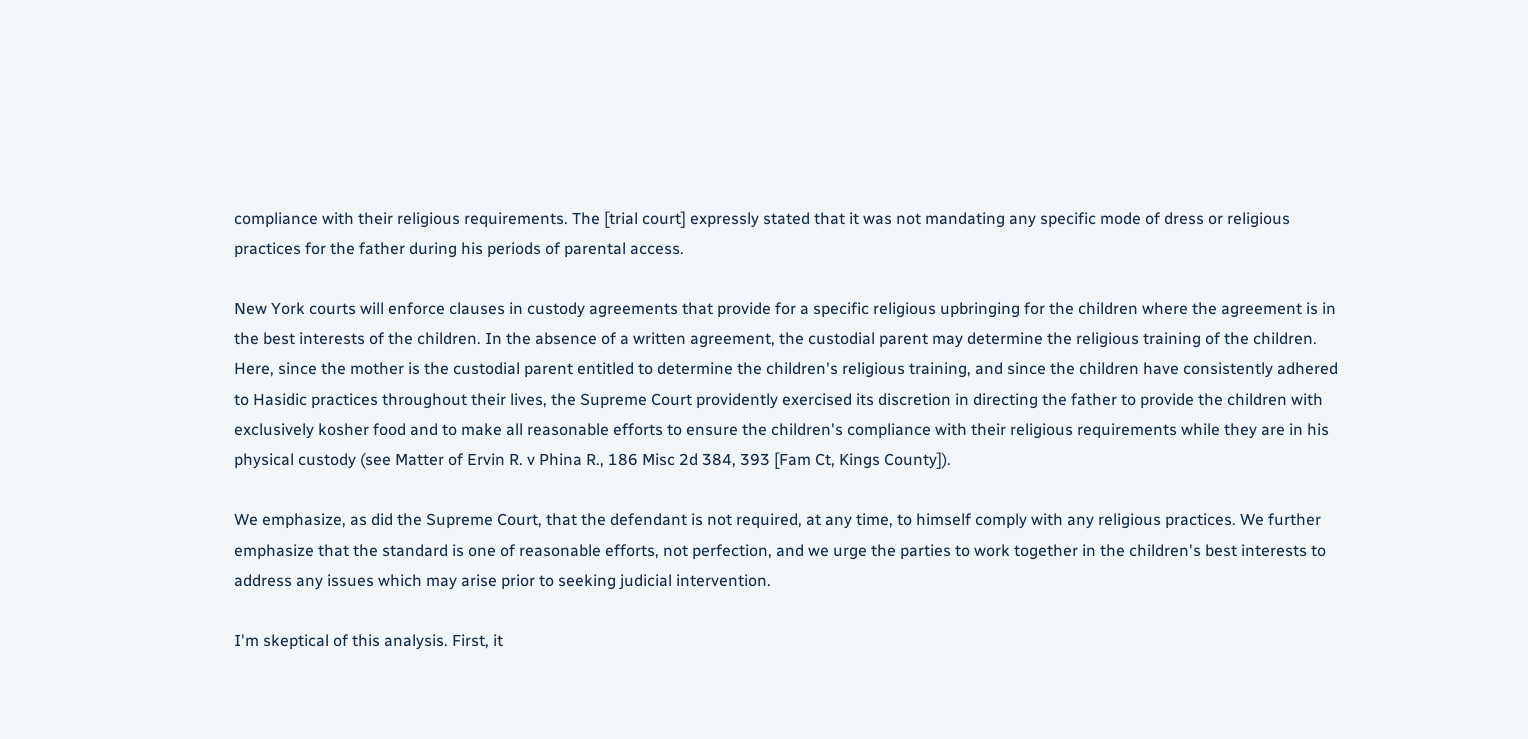compliance with their religious requirements. The [trial court] expressly stated that it was not mandating any specific mode of dress or religious practices for the father during his periods of parental access.

New York courts will enforce clauses in custody agreements that provide for a specific religious upbringing for the children where the agreement is in the best interests of the children. In the absence of a written agreement, the custodial parent may determine the religious training of the children. Here, since the mother is the custodial parent entitled to determine the children's religious training, and since the children have consistently adhered to Hasidic practices throughout their lives, the Supreme Court providently exercised its discretion in directing the father to provide the children with exclusively kosher food and to make all reasonable efforts to ensure the children's compliance with their religious requirements while they are in his physical custody (see Matter of Ervin R. v Phina R., 186 Misc 2d 384, 393 [Fam Ct, Kings County]).

We emphasize, as did the Supreme Court, that the defendant is not required, at any time, to himself comply with any religious practices. We further emphasize that the standard is one of reasonable efforts, not perfection, and we urge the parties to work together in the children's best interests to address any issues which may arise prior to seeking judicial intervention.

I'm skeptical of this analysis. First, it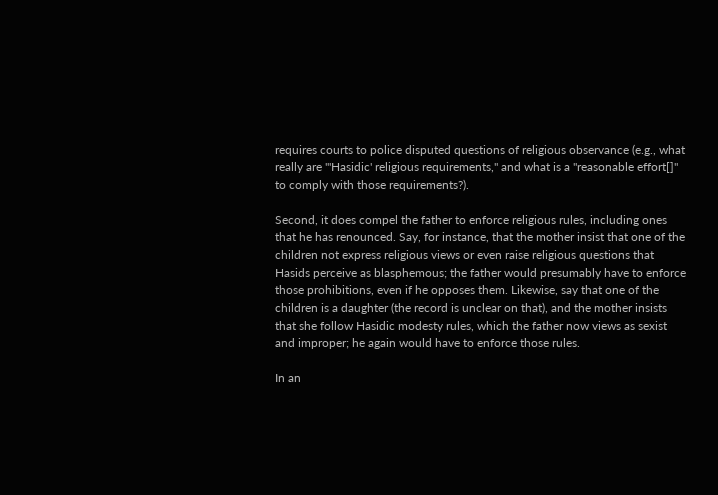requires courts to police disputed questions of religious observance (e.g., what really are "'Hasidic' religious requirements," and what is a "reasonable effort[]" to comply with those requirements?).

Second, it does compel the father to enforce religious rules, including ones that he has renounced. Say, for instance, that the mother insist that one of the children not express religious views or even raise religious questions that Hasids perceive as blasphemous; the father would presumably have to enforce those prohibitions, even if he opposes them. Likewise, say that one of the children is a daughter (the record is unclear on that), and the mother insists that she follow Hasidic modesty rules, which the father now views as sexist and improper; he again would have to enforce those rules.

In an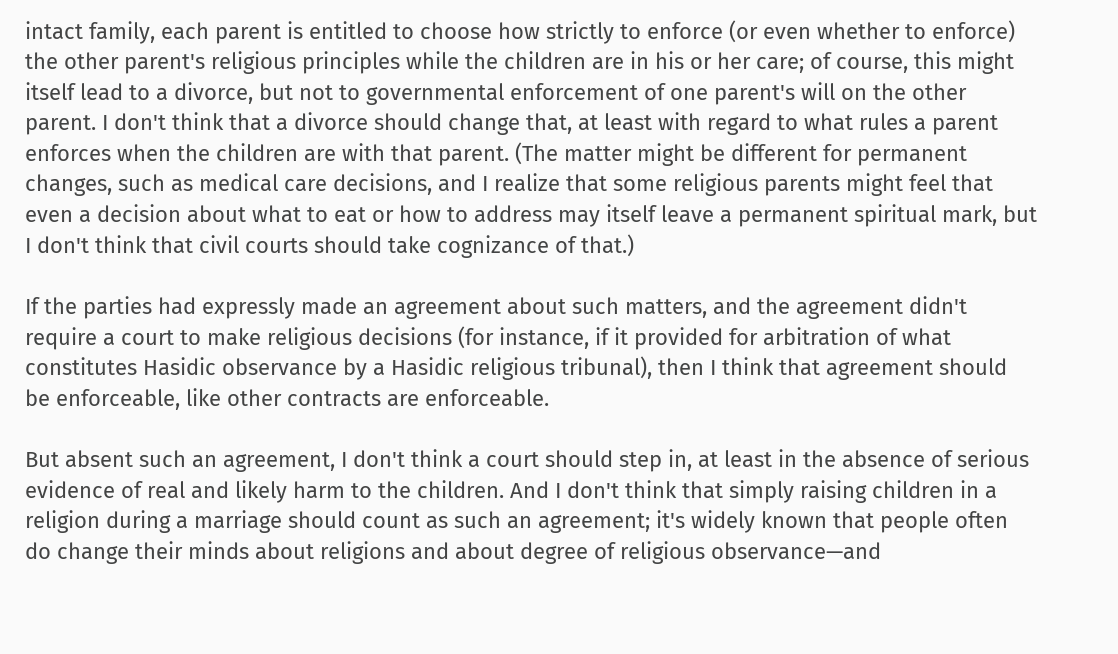intact family, each parent is entitled to choose how strictly to enforce (or even whether to enforce) the other parent's religious principles while the children are in his or her care; of course, this might itself lead to a divorce, but not to governmental enforcement of one parent's will on the other parent. I don't think that a divorce should change that, at least with regard to what rules a parent enforces when the children are with that parent. (The matter might be different for permanent changes, such as medical care decisions, and I realize that some religious parents might feel that even a decision about what to eat or how to address may itself leave a permanent spiritual mark, but I don't think that civil courts should take cognizance of that.)

If the parties had expressly made an agreement about such matters, and the agreement didn't require a court to make religious decisions (for instance, if it provided for arbitration of what constitutes Hasidic observance by a Hasidic religious tribunal), then I think that agreement should be enforceable, like other contracts are enforceable.

But absent such an agreement, I don't think a court should step in, at least in the absence of serious evidence of real and likely harm to the children. And I don't think that simply raising children in a religion during a marriage should count as such an agreement; it's widely known that people often do change their minds about religions and about degree of religious observance—and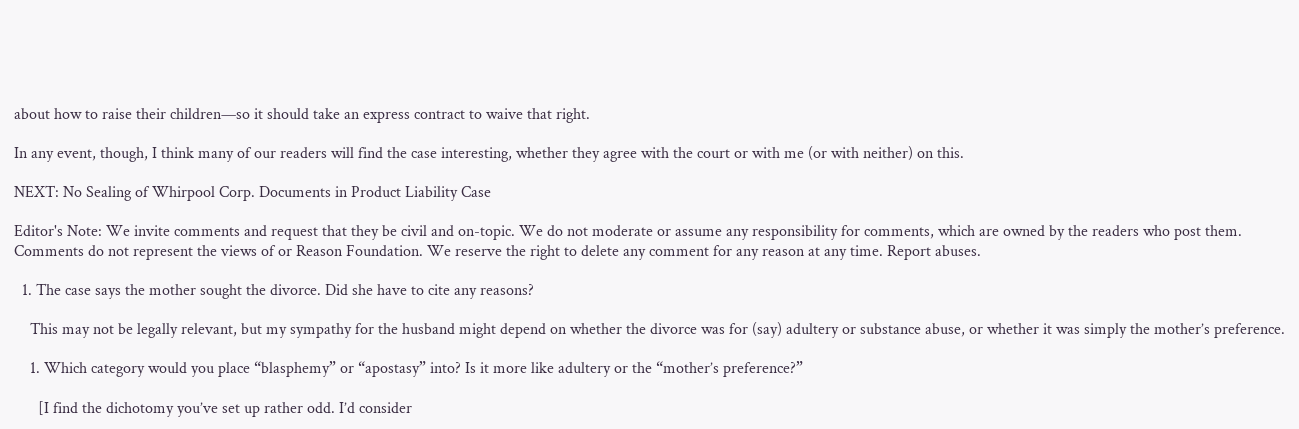about how to raise their children—so it should take an express contract to waive that right.

In any event, though, I think many of our readers will find the case interesting, whether they agree with the court or with me (or with neither) on this.

NEXT: No Sealing of Whirpool Corp. Documents in Product Liability Case

Editor's Note: We invite comments and request that they be civil and on-topic. We do not moderate or assume any responsibility for comments, which are owned by the readers who post them. Comments do not represent the views of or Reason Foundation. We reserve the right to delete any comment for any reason at any time. Report abuses.

  1. The case says the mother sought the divorce. Did she have to cite any reasons?

    This may not be legally relevant, but my sympathy for the husband might depend on whether the divorce was for (say) adultery or substance abuse, or whether it was simply the mother’s preference.

    1. Which category would you place “blasphemy” or “apostasy” into? Is it more like adultery or the “mother’s preference?”

      [I find the dichotomy you’ve set up rather odd. I’d consider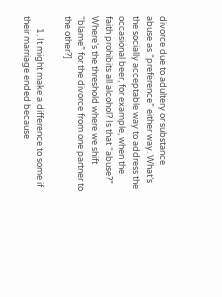divorce due to adultery or substance abuse as “preference” either way. What’s the socially acceptable way to address the occasional beer, for example, when the faith prohibits all alcohol? Is that “abuse?” Where’s the threshold where we shift “blame” for the divorce from one partner to the other?]

      1. It might make a difference to some if their marriage ended because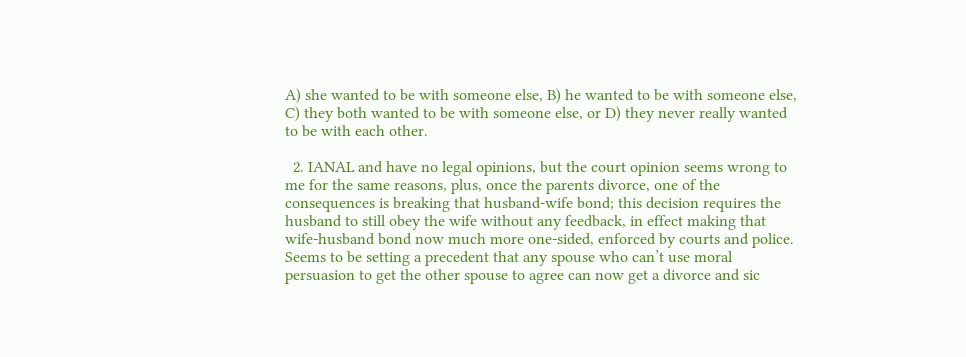A) she wanted to be with someone else, B) he wanted to be with someone else, C) they both wanted to be with someone else, or D) they never really wanted to be with each other.

  2. IANAL and have no legal opinions, but the court opinion seems wrong to me for the same reasons, plus, once the parents divorce, one of the consequences is breaking that husband-wife bond; this decision requires the husband to still obey the wife without any feedback, in effect making that wife-husband bond now much more one-sided, enforced by courts and police. Seems to be setting a precedent that any spouse who can’t use moral persuasion to get the other spouse to agree can now get a divorce and sic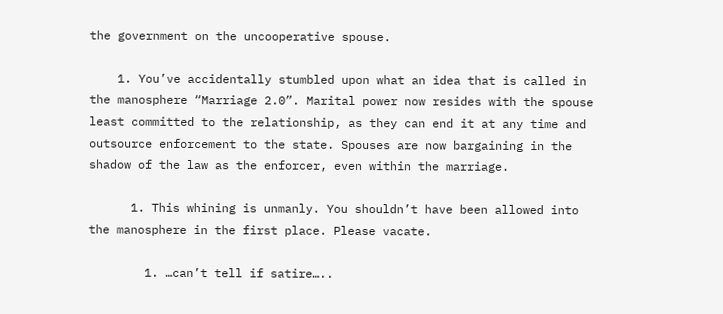the government on the uncooperative spouse.

    1. You’ve accidentally stumbled upon what an idea that is called in the manosphere “Marriage 2.0”. Marital power now resides with the spouse least committed to the relationship, as they can end it at any time and outsource enforcement to the state. Spouses are now bargaining in the shadow of the law as the enforcer, even within the marriage.

      1. This whining is unmanly. You shouldn’t have been allowed into the manosphere in the first place. Please vacate.

        1. …can’t tell if satire…..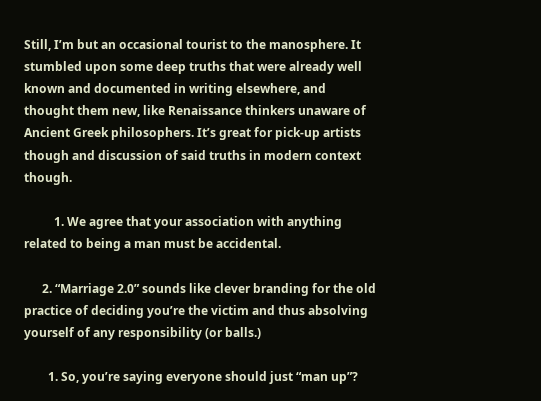Still, I’m but an occasional tourist to the manosphere. It stumbled upon some deep truths that were already well known and documented in writing elsewhere, and thought them new, like Renaissance thinkers unaware of Ancient Greek philosophers. It’s great for pick-up artists though and discussion of said truths in modern context though.

          1. We agree that your association with anything related to being a man must be accidental.

      2. “Marriage 2.0” sounds like clever branding for the old practice of deciding you’re the victim and thus absolving yourself of any responsibility (or balls.)

        1. So, you’re saying everyone should just “man up”?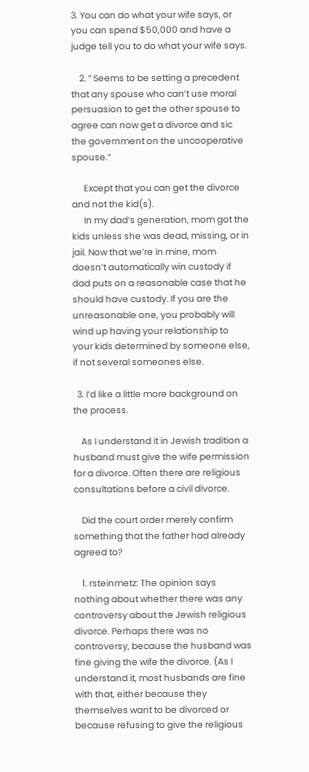3. You can do what your wife says, or you can spend $50,000 and have a judge tell you to do what your wife says.

    2. ” Seems to be setting a precedent that any spouse who can’t use moral persuasion to get the other spouse to agree can now get a divorce and sic the government on the uncooperative spouse.”

      Except that you can get the divorce and not the kid(s).
      In my dad’s generation, mom got the kids unless she was dead, missing, or in jail. Now that we’re in mine, mom doesn’t automatically win custody if dad puts on a reasonable case that he should have custody. If you are the unreasonable one, you probably will wind up having your relationship to your kids determined by someone else, if not several someones else.

  3. I’d like a little more background on the process.

    As I understand it in Jewish tradition a husband must give the wife permission for a divorce. Often there are religious consultations before a civil divorce.

    Did the court order merely confirm something that the father had already agreed to?

    1. rsteinmetz: The opinion says nothing about whether there was any controversy about the Jewish religious divorce. Perhaps there was no controversy, because the husband was fine giving the wife the divorce. (As I understand it, most husbands are fine with that, either because they themselves want to be divorced or because refusing to give the religious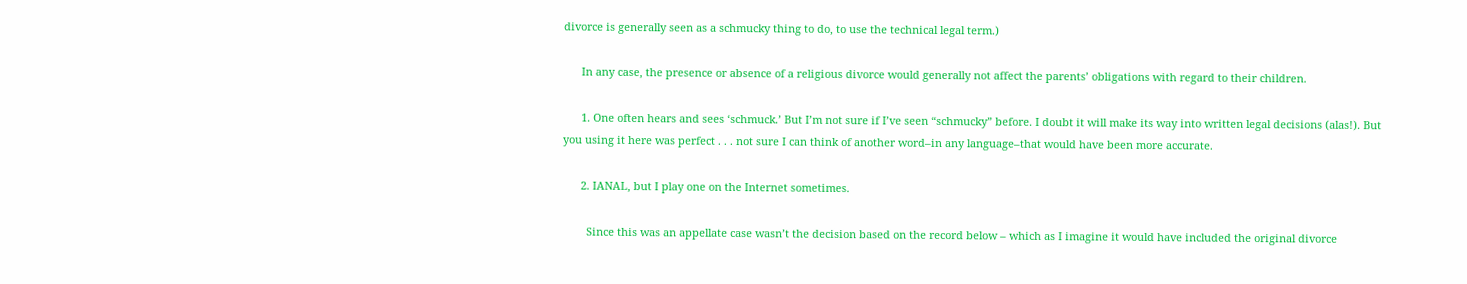divorce is generally seen as a schmucky thing to do, to use the technical legal term.)

      In any case, the presence or absence of a religious divorce would generally not affect the parents’ obligations with regard to their children.

      1. One often hears and sees ‘schmuck.’ But I’m not sure if I’ve seen “schmucky” before. I doubt it will make its way into written legal decisions (alas!). But you using it here was perfect . . . not sure I can think of another word–in any language–that would have been more accurate.

      2. IANAL, but I play one on the Internet sometimes.

        Since this was an appellate case wasn’t the decision based on the record below – which as I imagine it would have included the original divorce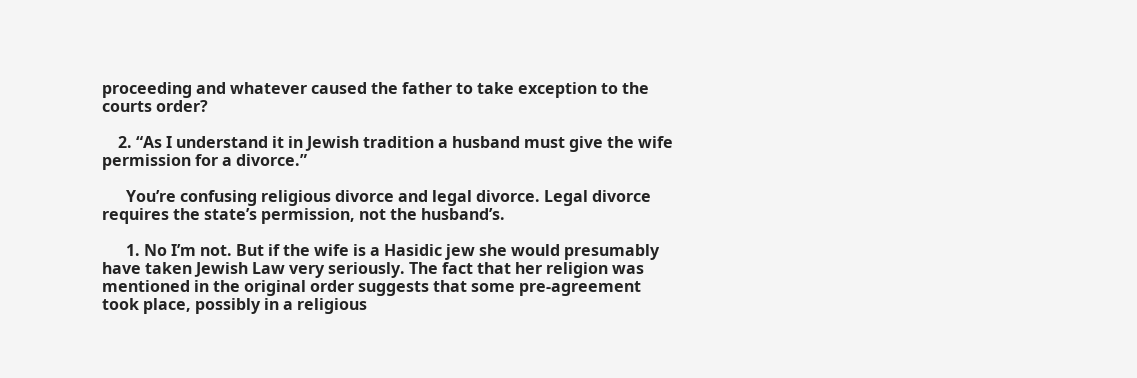proceeding and whatever caused the father to take exception to the courts order?

    2. “As I understand it in Jewish tradition a husband must give the wife permission for a divorce.”

      You’re confusing religious divorce and legal divorce. Legal divorce requires the state’s permission, not the husband’s.

      1. No I’m not. But if the wife is a Hasidic jew she would presumably have taken Jewish Law very seriously. The fact that her religion was mentioned in the original order suggests that some pre-agreement took place, possibly in a religious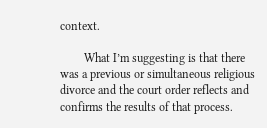context.

        What I’m suggesting is that there was a previous or simultaneous religious divorce and the court order reflects and confirms the results of that process.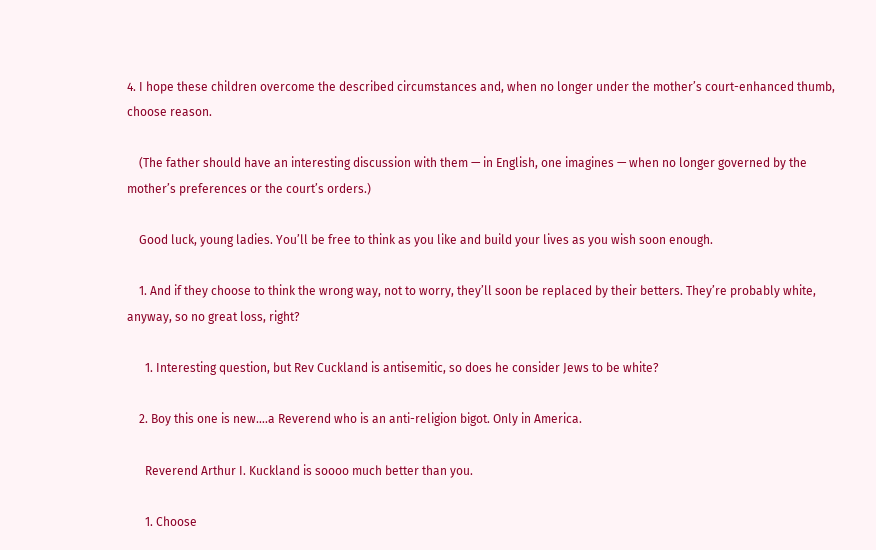4. I hope these children overcome the described circumstances and, when no longer under the mother’s court-enhanced thumb, choose reason.

    (The father should have an interesting discussion with them — in English, one imagines — when no longer governed by the mother’s preferences or the court’s orders.)

    Good luck, young ladies. You’ll be free to think as you like and build your lives as you wish soon enough.

    1. And if they choose to think the wrong way, not to worry, they’ll soon be replaced by their betters. They’re probably white, anyway, so no great loss, right?

      1. Interesting question, but Rev Cuckland is antisemitic, so does he consider Jews to be white?

    2. Boy this one is new….a Reverend who is an anti-religion bigot. Only in America.

      Reverend Arthur I. Kuckland is soooo much better than you.

      1. Choose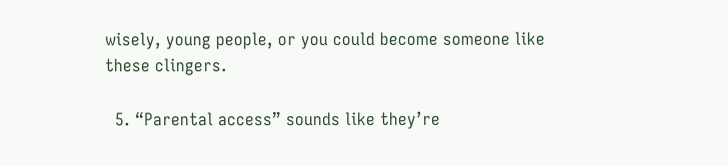wisely, young people, or you could become someone like these clingers.

  5. “Parental access” sounds like they’re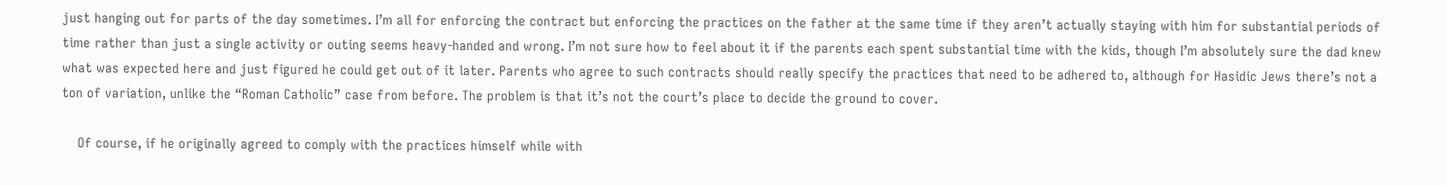just hanging out for parts of the day sometimes. I’m all for enforcing the contract but enforcing the practices on the father at the same time if they aren’t actually staying with him for substantial periods of time rather than just a single activity or outing seems heavy-handed and wrong. I’m not sure how to feel about it if the parents each spent substantial time with the kids, though I’m absolutely sure the dad knew what was expected here and just figured he could get out of it later. Parents who agree to such contracts should really specify the practices that need to be adhered to, although for Hasidic Jews there’s not a ton of variation, unlike the “Roman Catholic” case from before. The problem is that it’s not the court’s place to decide the ground to cover.

    Of course, if he originally agreed to comply with the practices himself while with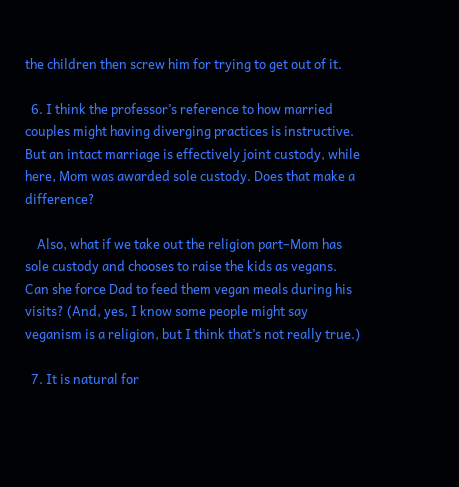the children then screw him for trying to get out of it.

  6. I think the professor’s reference to how married couples might having diverging practices is instructive. But an intact marriage is effectively joint custody, while here, Mom was awarded sole custody. Does that make a difference?

    Also, what if we take out the religion part–Mom has sole custody and chooses to raise the kids as vegans. Can she force Dad to feed them vegan meals during his visits? (And, yes, I know some people might say veganism is a religion, but I think that’s not really true.)

  7. It is natural for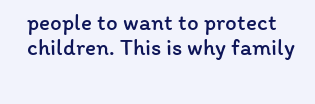people to want to protect children. This is why family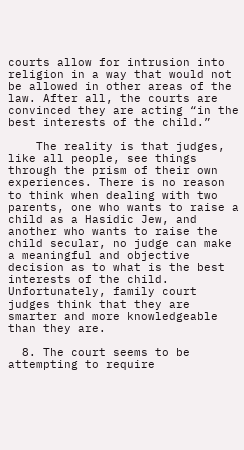courts allow for intrusion into religion in a way that would not be allowed in other areas of the law. After all, the courts are convinced they are acting “in the best interests of the child.”

    The reality is that judges, like all people, see things through the prism of their own experiences. There is no reason to think when dealing with two parents, one who wants to raise a child as a Hasidic Jew, and another who wants to raise the child secular, no judge can make a meaningful and objective decision as to what is the best interests of the child. Unfortunately, family court judges think that they are smarter and more knowledgeable than they are.

  8. The court seems to be attempting to require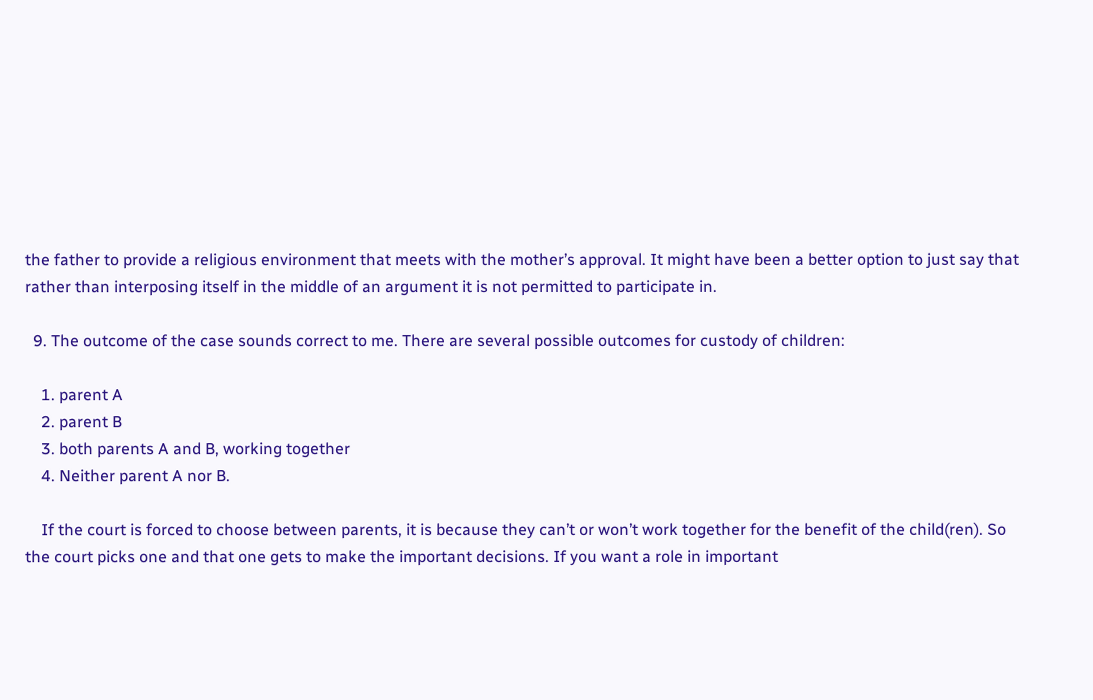the father to provide a religious environment that meets with the mother’s approval. It might have been a better option to just say that rather than interposing itself in the middle of an argument it is not permitted to participate in.

  9. The outcome of the case sounds correct to me. There are several possible outcomes for custody of children:

    1. parent A
    2. parent B
    3. both parents A and B, working together
    4. Neither parent A nor B.

    If the court is forced to choose between parents, it is because they can’t or won’t work together for the benefit of the child(ren). So the court picks one and that one gets to make the important decisions. If you want a role in important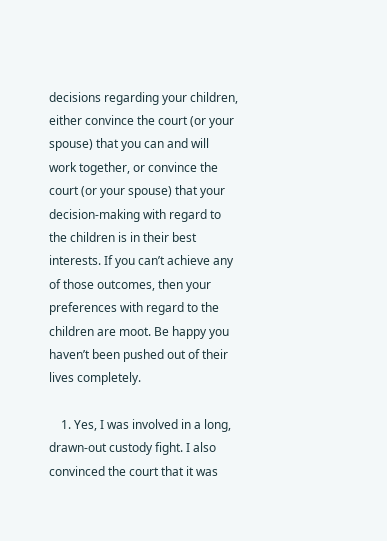decisions regarding your children, either convince the court (or your spouse) that you can and will work together, or convince the court (or your spouse) that your decision-making with regard to the children is in their best interests. If you can’t achieve any of those outcomes, then your preferences with regard to the children are moot. Be happy you haven’t been pushed out of their lives completely.

    1. Yes, I was involved in a long, drawn-out custody fight. I also convinced the court that it was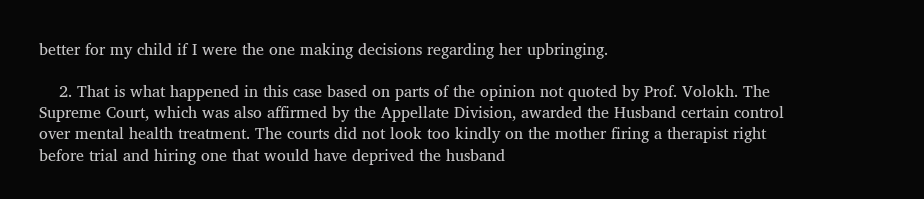better for my child if I were the one making decisions regarding her upbringing.

    2. That is what happened in this case based on parts of the opinion not quoted by Prof. Volokh. The Supreme Court, which was also affirmed by the Appellate Division, awarded the Husband certain control over mental health treatment. The courts did not look too kindly on the mother firing a therapist right before trial and hiring one that would have deprived the husband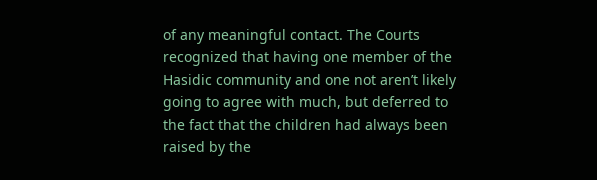of any meaningful contact. The Courts recognized that having one member of the Hasidic community and one not aren’t likely going to agree with much, but deferred to the fact that the children had always been raised by the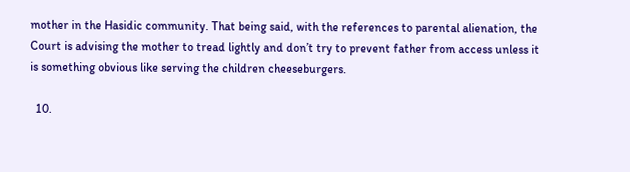mother in the Hasidic community. That being said, with the references to parental alienation, the Court is advising the mother to tread lightly and don’t try to prevent father from access unless it is something obvious like serving the children cheeseburgers.

  10.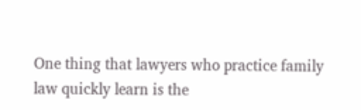One thing that lawyers who practice family law quickly learn is the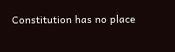Constitution has no place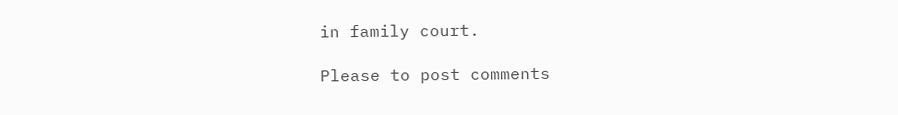in family court.

Please to post comments